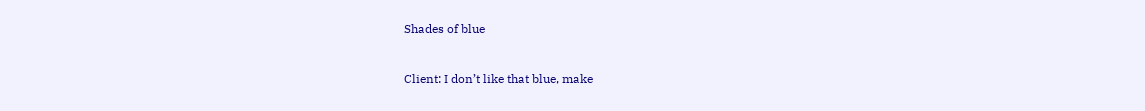Shades of blue


Client: I don’t like that blue, make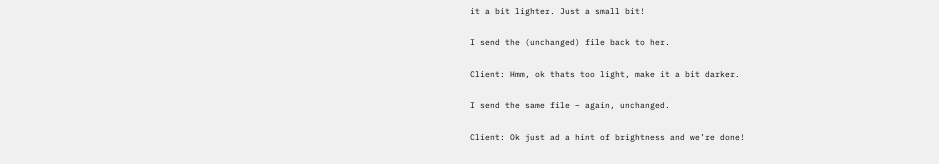it a bit lighter. Just a small bit!

I send the (unchanged) file back to her.

Client: Hmm, ok thats too light, make it a bit darker.

I send the same file – again, unchanged.

Client: Ok just ad a hint of brightness and we’re done!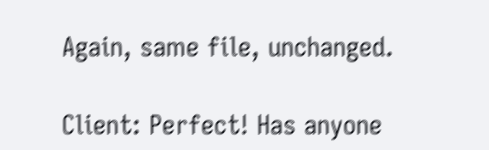Again, same file, unchanged.

Client: Perfect! Has anyone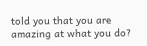told you that you are amazing at what you do?